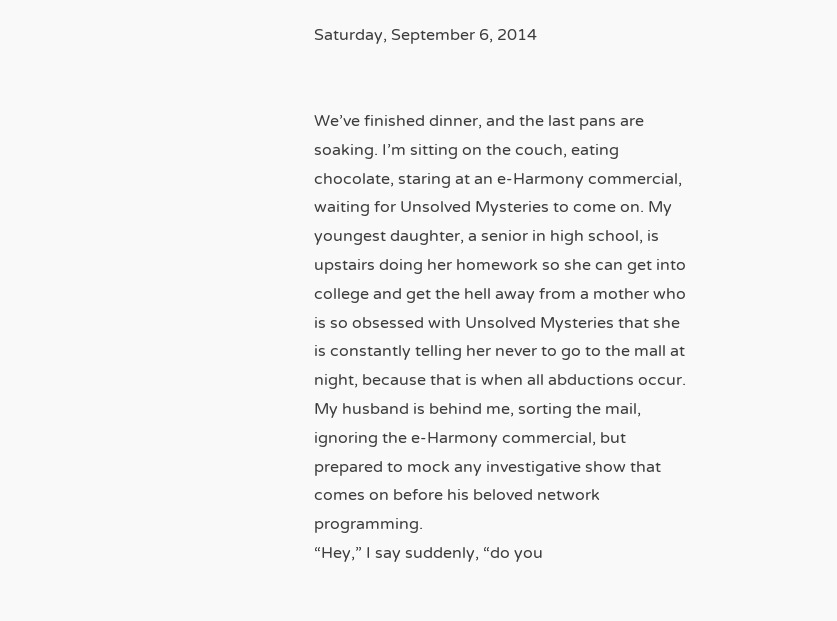Saturday, September 6, 2014


We’ve finished dinner, and the last pans are soaking. I’m sitting on the couch, eating chocolate, staring at an e-Harmony commercial, waiting for Unsolved Mysteries to come on. My youngest daughter, a senior in high school, is upstairs doing her homework so she can get into college and get the hell away from a mother who is so obsessed with Unsolved Mysteries that she is constantly telling her never to go to the mall at night, because that is when all abductions occur. My husband is behind me, sorting the mail, ignoring the e-Harmony commercial, but prepared to mock any investigative show that comes on before his beloved network programming.
“Hey,” I say suddenly, “do you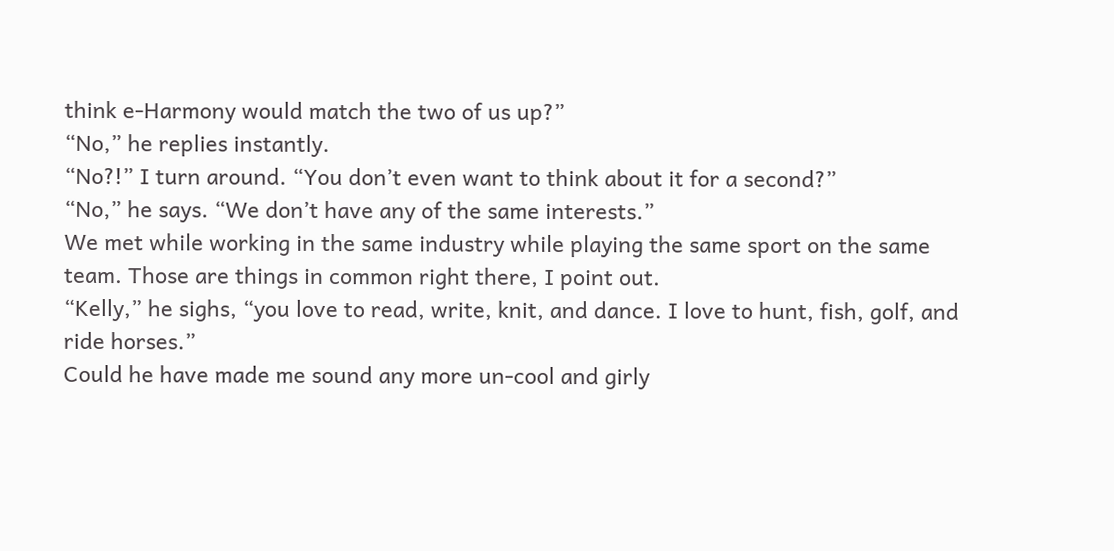think e-Harmony would match the two of us up?”
“No,” he replies instantly.
“No?!” I turn around. “You don’t even want to think about it for a second?”
“No,” he says. “We don’t have any of the same interests.”
We met while working in the same industry while playing the same sport on the same team. Those are things in common right there, I point out.
“Kelly,” he sighs, “you love to read, write, knit, and dance. I love to hunt, fish, golf, and ride horses.”
Could he have made me sound any more un-cool and girly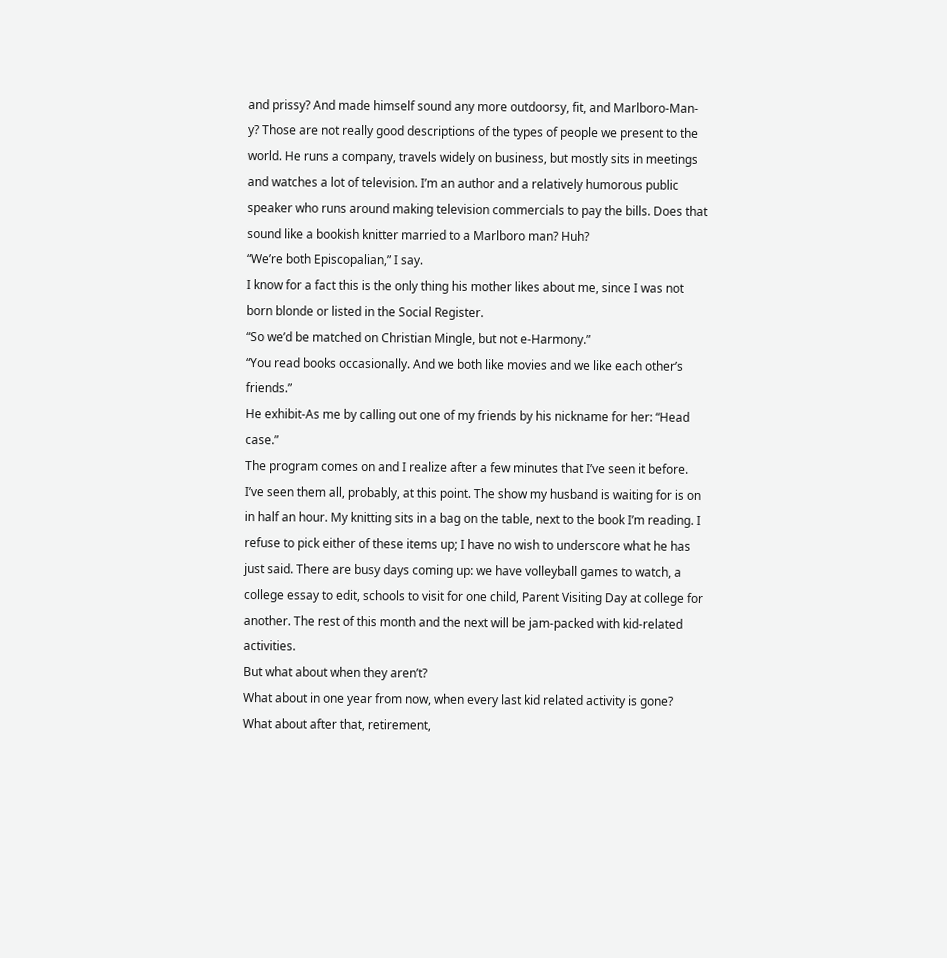and prissy? And made himself sound any more outdoorsy, fit, and Marlboro-Man-y? Those are not really good descriptions of the types of people we present to the world. He runs a company, travels widely on business, but mostly sits in meetings and watches a lot of television. I’m an author and a relatively humorous public speaker who runs around making television commercials to pay the bills. Does that sound like a bookish knitter married to a Marlboro man? Huh?
“We’re both Episcopalian,” I say.
I know for a fact this is the only thing his mother likes about me, since I was not born blonde or listed in the Social Register.
“So we’d be matched on Christian Mingle, but not e-Harmony.”
“You read books occasionally. And we both like movies and we like each other’s friends.”
He exhibit-As me by calling out one of my friends by his nickname for her: “Head case.”
The program comes on and I realize after a few minutes that I’ve seen it before. I’ve seen them all, probably, at this point. The show my husband is waiting for is on in half an hour. My knitting sits in a bag on the table, next to the book I’m reading. I refuse to pick either of these items up; I have no wish to underscore what he has just said. There are busy days coming up: we have volleyball games to watch, a college essay to edit, schools to visit for one child, Parent Visiting Day at college for another. The rest of this month and the next will be jam-packed with kid-related activities.
But what about when they aren’t?
What about in one year from now, when every last kid related activity is gone? What about after that, retirement,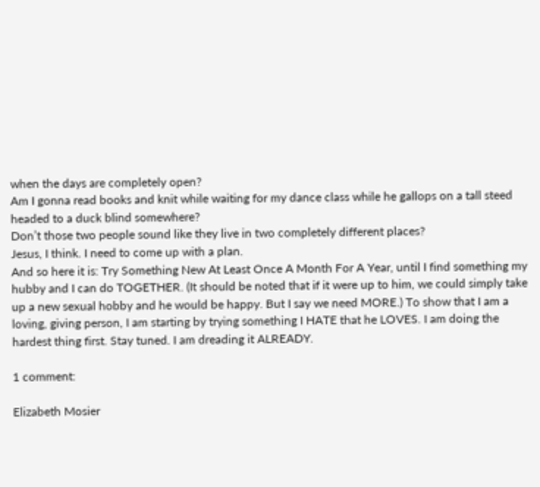when the days are completely open?
Am I gonna read books and knit while waiting for my dance class while he gallops on a tall steed headed to a duck blind somewhere?
Don’t those two people sound like they live in two completely different places?
Jesus, I think. I need to come up with a plan.
And so here it is: Try Something New At Least Once A Month For A Year, until I find something my hubby and I can do TOGETHER. (It should be noted that if it were up to him, we could simply take up a new sexual hobby and he would be happy. But I say we need MORE.) To show that I am a loving, giving person, I am starting by trying something I HATE that he LOVES. I am doing the hardest thing first. Stay tuned. I am dreading it ALREADY.

1 comment:

Elizabeth Mosier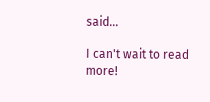said...

I can't wait to read more!